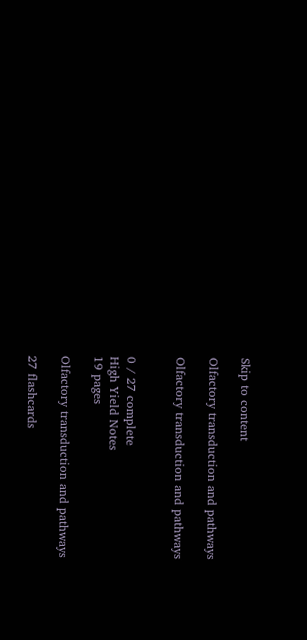Skip to content

Olfactory transduction and pathways

Olfactory transduction and pathways


0 / 27 complete
High Yield Notes
19 pages

Olfactory transduction and pathways

27 flashcards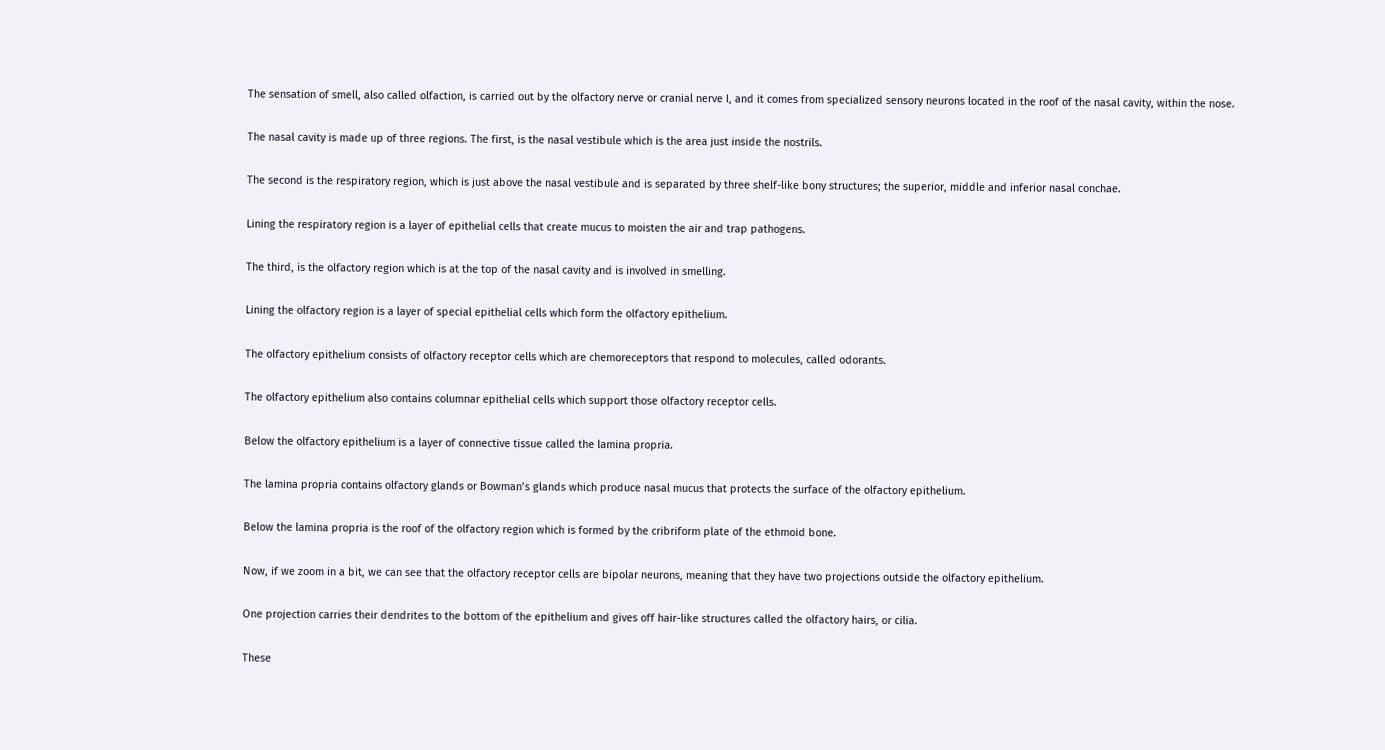The sensation of smell, also called olfaction, is carried out by the olfactory nerve or cranial nerve I, and it comes from specialized sensory neurons located in the roof of the nasal cavity, within the nose.

The nasal cavity is made up of three regions. The first, is the nasal vestibule which is the area just inside the nostrils.

The second is the respiratory region, which is just above the nasal vestibule and is separated by three shelf-like bony structures; the superior, middle and inferior nasal conchae.

Lining the respiratory region is a layer of epithelial cells that create mucus to moisten the air and trap pathogens.

The third, is the olfactory region which is at the top of the nasal cavity and is involved in smelling.

Lining the olfactory region is a layer of special epithelial cells which form the olfactory epithelium.

The olfactory epithelium consists of olfactory receptor cells which are chemoreceptors that respond to molecules, called odorants.

The olfactory epithelium also contains columnar epithelial cells which support those olfactory receptor cells.

Below the olfactory epithelium is a layer of connective tissue called the lamina propria.

The lamina propria contains olfactory glands or Bowman’s glands which produce nasal mucus that protects the surface of the olfactory epithelium.

Below the lamina propria is the roof of the olfactory region which is formed by the cribriform plate of the ethmoid bone.

Now, if we zoom in a bit, we can see that the olfactory receptor cells are bipolar neurons, meaning that they have two projections outside the olfactory epithelium.

One projection carries their dendrites to the bottom of the epithelium and gives off hair-like structures called the olfactory hairs, or cilia.

These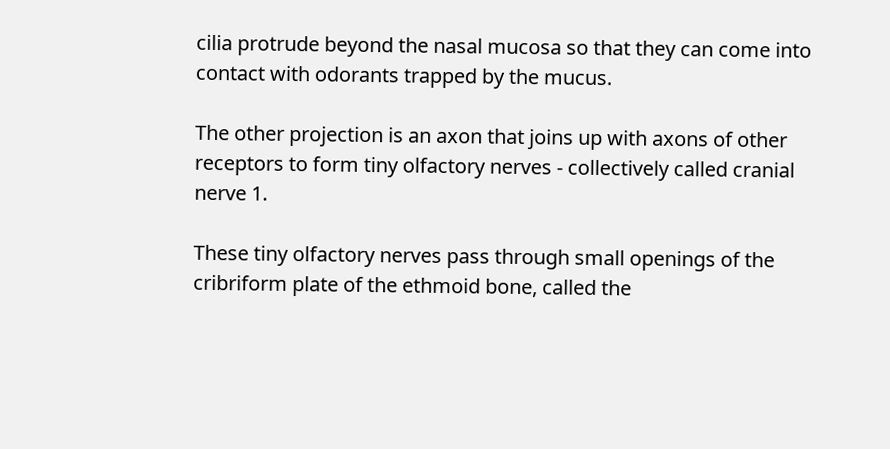cilia protrude beyond the nasal mucosa so that they can come into contact with odorants trapped by the mucus.

The other projection is an axon that joins up with axons of other receptors to form tiny olfactory nerves - collectively called cranial nerve 1.

These tiny olfactory nerves pass through small openings of the cribriform plate of the ethmoid bone, called the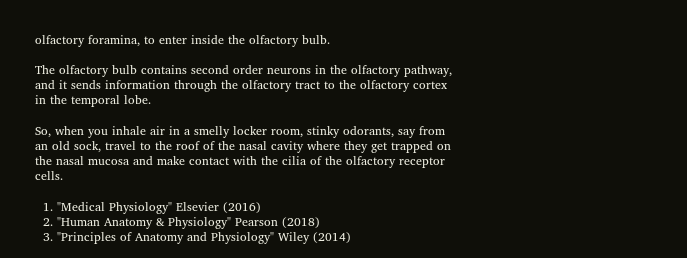olfactory foramina, to enter inside the olfactory bulb.

The olfactory bulb contains second order neurons in the olfactory pathway, and it sends information through the olfactory tract to the olfactory cortex in the temporal lobe.

So, when you inhale air in a smelly locker room, stinky odorants, say from an old sock, travel to the roof of the nasal cavity where they get trapped on the nasal mucosa and make contact with the cilia of the olfactory receptor cells.

  1. "Medical Physiology" Elsevier (2016)
  2. "Human Anatomy & Physiology" Pearson (2018)
  3. "Principles of Anatomy and Physiology" Wiley (2014)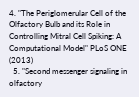4. "The Periglomerular Cell of the Olfactory Bulb and its Role in Controlling Mitral Cell Spiking: A Computational Model" PLoS ONE (2013)
  5. "Second messenger signaling in olfactory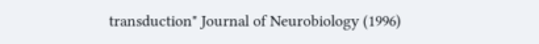transduction" Journal of Neurobiology (1996)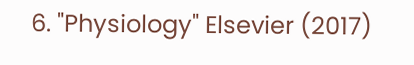6. "Physiology" Elsevier (2017)